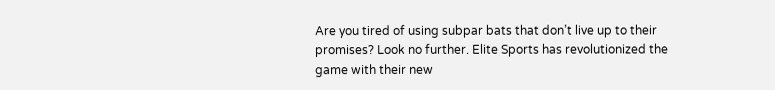Are you tired of using subpar bats that don’t live up to their promises? Look no further. Elite Sports has revolutionized the game with their new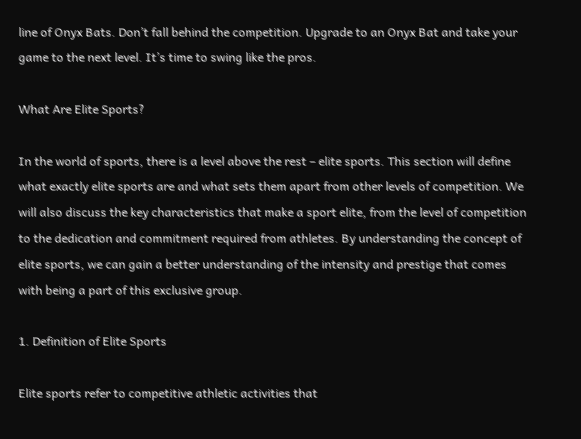line of Onyx Bats. Don’t fall behind the competition. Upgrade to an Onyx Bat and take your game to the next level. It’s time to swing like the pros.

What Are Elite Sports?

In the world of sports, there is a level above the rest – elite sports. This section will define what exactly elite sports are and what sets them apart from other levels of competition. We will also discuss the key characteristics that make a sport elite, from the level of competition to the dedication and commitment required from athletes. By understanding the concept of elite sports, we can gain a better understanding of the intensity and prestige that comes with being a part of this exclusive group.

1. Definition of Elite Sports

Elite sports refer to competitive athletic activities that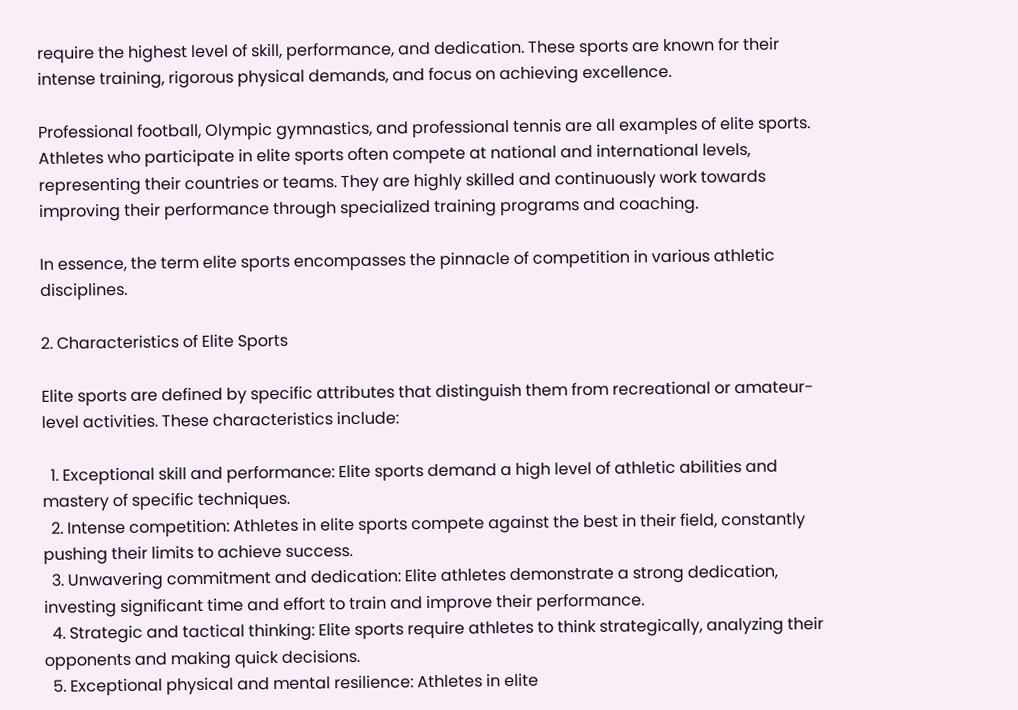require the highest level of skill, performance, and dedication. These sports are known for their intense training, rigorous physical demands, and focus on achieving excellence.

Professional football, Olympic gymnastics, and professional tennis are all examples of elite sports. Athletes who participate in elite sports often compete at national and international levels, representing their countries or teams. They are highly skilled and continuously work towards improving their performance through specialized training programs and coaching.

In essence, the term elite sports encompasses the pinnacle of competition in various athletic disciplines.

2. Characteristics of Elite Sports

Elite sports are defined by specific attributes that distinguish them from recreational or amateur-level activities. These characteristics include:

  1. Exceptional skill and performance: Elite sports demand a high level of athletic abilities and mastery of specific techniques.
  2. Intense competition: Athletes in elite sports compete against the best in their field, constantly pushing their limits to achieve success.
  3. Unwavering commitment and dedication: Elite athletes demonstrate a strong dedication, investing significant time and effort to train and improve their performance.
  4. Strategic and tactical thinking: Elite sports require athletes to think strategically, analyzing their opponents and making quick decisions.
  5. Exceptional physical and mental resilience: Athletes in elite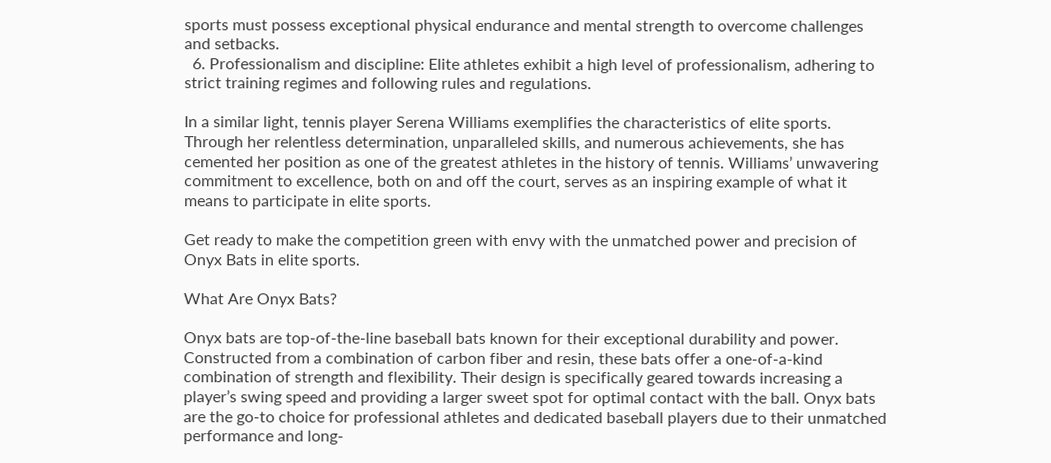sports must possess exceptional physical endurance and mental strength to overcome challenges and setbacks.
  6. Professionalism and discipline: Elite athletes exhibit a high level of professionalism, adhering to strict training regimes and following rules and regulations.

In a similar light, tennis player Serena Williams exemplifies the characteristics of elite sports. Through her relentless determination, unparalleled skills, and numerous achievements, she has cemented her position as one of the greatest athletes in the history of tennis. Williams’ unwavering commitment to excellence, both on and off the court, serves as an inspiring example of what it means to participate in elite sports.

Get ready to make the competition green with envy with the unmatched power and precision of Onyx Bats in elite sports.

What Are Onyx Bats?

Onyx bats are top-of-the-line baseball bats known for their exceptional durability and power. Constructed from a combination of carbon fiber and resin, these bats offer a one-of-a-kind combination of strength and flexibility. Their design is specifically geared towards increasing a player’s swing speed and providing a larger sweet spot for optimal contact with the ball. Onyx bats are the go-to choice for professional athletes and dedicated baseball players due to their unmatched performance and long-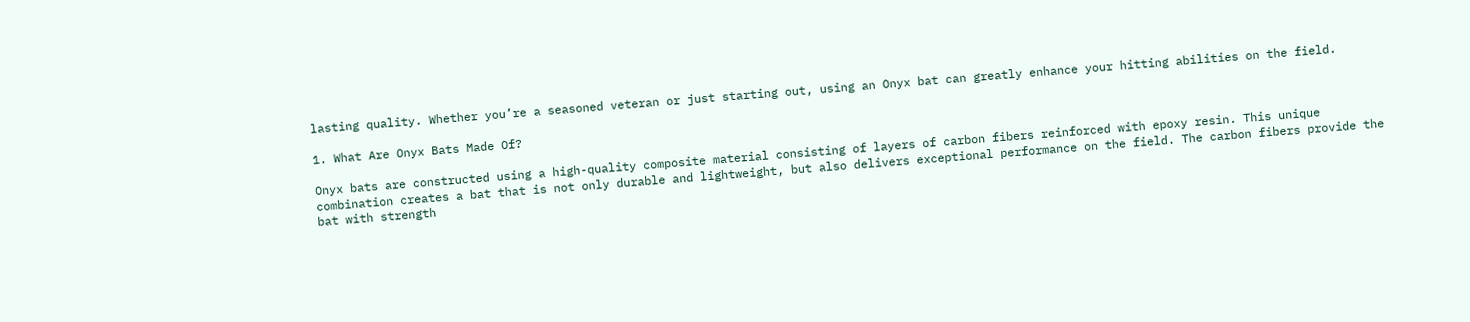lasting quality. Whether you’re a seasoned veteran or just starting out, using an Onyx bat can greatly enhance your hitting abilities on the field.

1. What Are Onyx Bats Made Of?

Onyx bats are constructed using a high-quality composite material consisting of layers of carbon fibers reinforced with epoxy resin. This unique combination creates a bat that is not only durable and lightweight, but also delivers exceptional performance on the field. The carbon fibers provide the bat with strength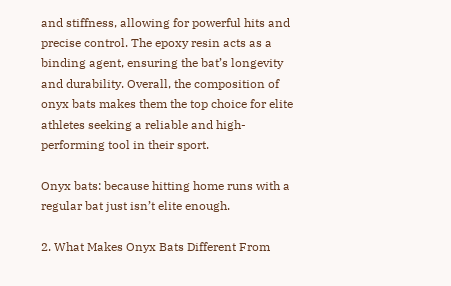and stiffness, allowing for powerful hits and precise control. The epoxy resin acts as a binding agent, ensuring the bat’s longevity and durability. Overall, the composition of onyx bats makes them the top choice for elite athletes seeking a reliable and high-performing tool in their sport.

Onyx bats: because hitting home runs with a regular bat just isn’t elite enough.

2. What Makes Onyx Bats Different From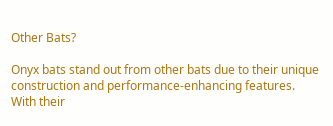Other Bats?

Onyx bats stand out from other bats due to their unique construction and performance-enhancing features. With their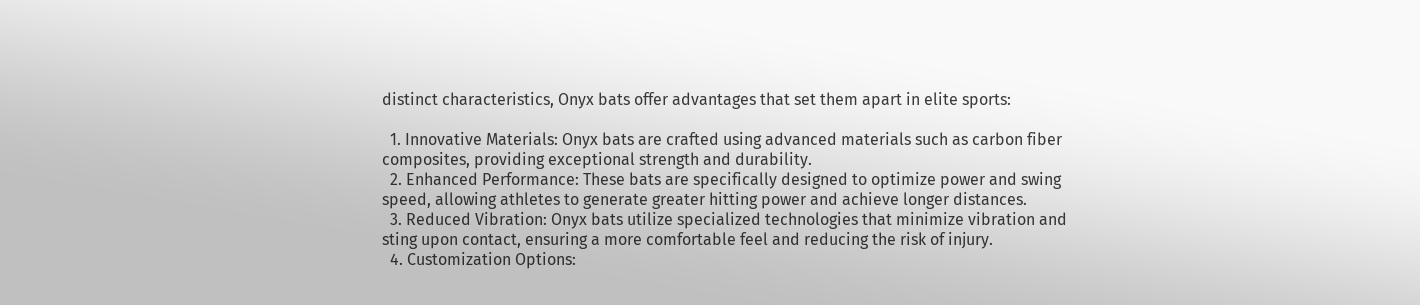distinct characteristics, Onyx bats offer advantages that set them apart in elite sports:

  1. Innovative Materials: Onyx bats are crafted using advanced materials such as carbon fiber composites, providing exceptional strength and durability.
  2. Enhanced Performance: These bats are specifically designed to optimize power and swing speed, allowing athletes to generate greater hitting power and achieve longer distances.
  3. Reduced Vibration: Onyx bats utilize specialized technologies that minimize vibration and sting upon contact, ensuring a more comfortable feel and reducing the risk of injury.
  4. Customization Options: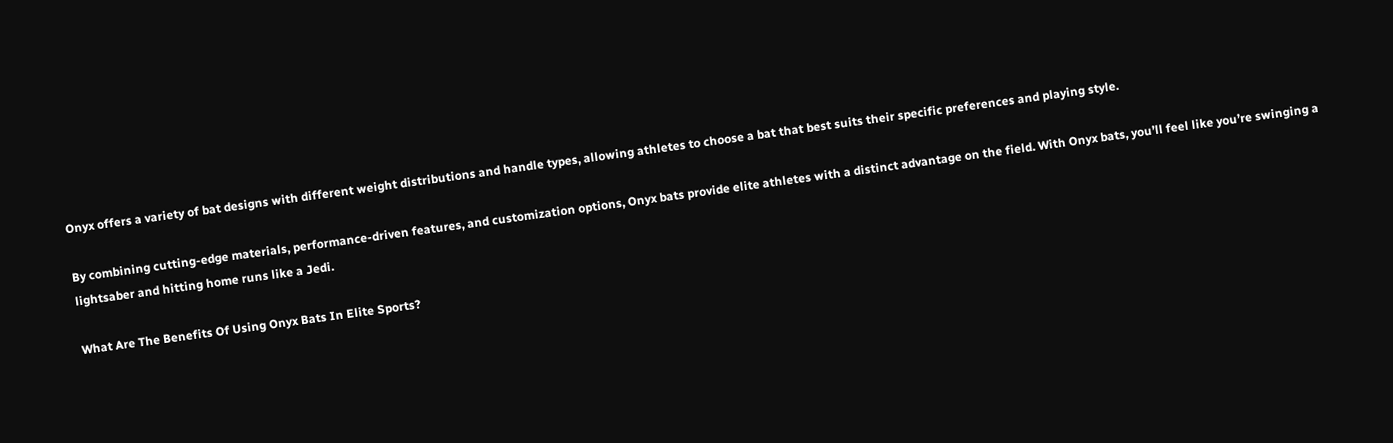Onyx offers a variety of bat designs with different weight distributions and handle types, allowing athletes to choose a bat that best suits their specific preferences and playing style.

By combining cutting-edge materials, performance-driven features, and customization options, Onyx bats provide elite athletes with a distinct advantage on the field. With Onyx bats, you’ll feel like you’re swinging a lightsaber and hitting home runs like a Jedi.

What Are The Benefits Of Using Onyx Bats In Elite Sports?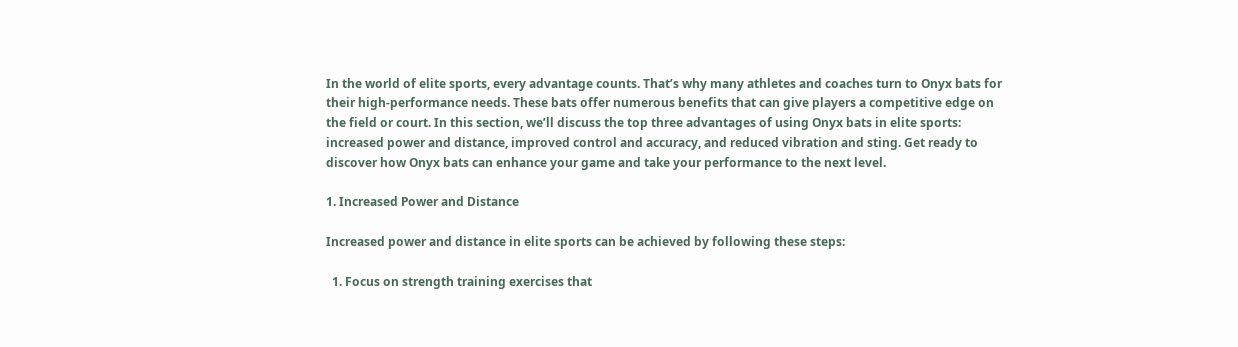In the world of elite sports, every advantage counts. That’s why many athletes and coaches turn to Onyx bats for their high-performance needs. These bats offer numerous benefits that can give players a competitive edge on the field or court. In this section, we’ll discuss the top three advantages of using Onyx bats in elite sports: increased power and distance, improved control and accuracy, and reduced vibration and sting. Get ready to discover how Onyx bats can enhance your game and take your performance to the next level.

1. Increased Power and Distance

Increased power and distance in elite sports can be achieved by following these steps:

  1. Focus on strength training exercises that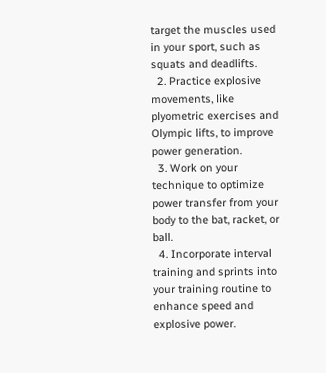target the muscles used in your sport, such as squats and deadlifts.
  2. Practice explosive movements, like plyometric exercises and Olympic lifts, to improve power generation.
  3. Work on your technique to optimize power transfer from your body to the bat, racket, or ball.
  4. Incorporate interval training and sprints into your training routine to enhance speed and explosive power.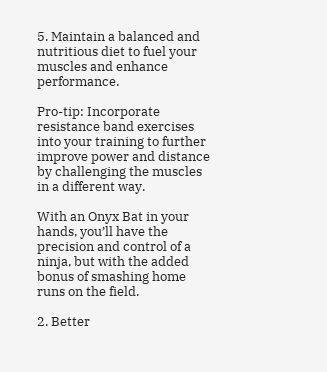5. Maintain a balanced and nutritious diet to fuel your muscles and enhance performance.

Pro-tip: Incorporate resistance band exercises into your training to further improve power and distance by challenging the muscles in a different way.

With an Onyx Bat in your hands, you’ll have the precision and control of a ninja, but with the added bonus of smashing home runs on the field.

2. Better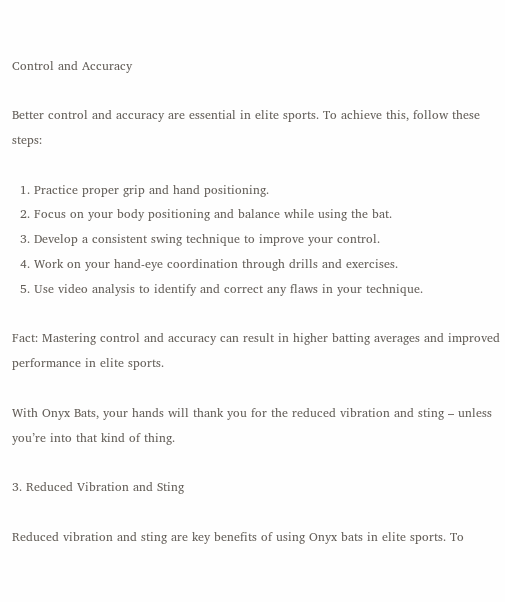Control and Accuracy

Better control and accuracy are essential in elite sports. To achieve this, follow these steps:

  1. Practice proper grip and hand positioning.
  2. Focus on your body positioning and balance while using the bat.
  3. Develop a consistent swing technique to improve your control.
  4. Work on your hand-eye coordination through drills and exercises.
  5. Use video analysis to identify and correct any flaws in your technique.

Fact: Mastering control and accuracy can result in higher batting averages and improved performance in elite sports.

With Onyx Bats, your hands will thank you for the reduced vibration and sting – unless you’re into that kind of thing.

3. Reduced Vibration and Sting

Reduced vibration and sting are key benefits of using Onyx bats in elite sports. To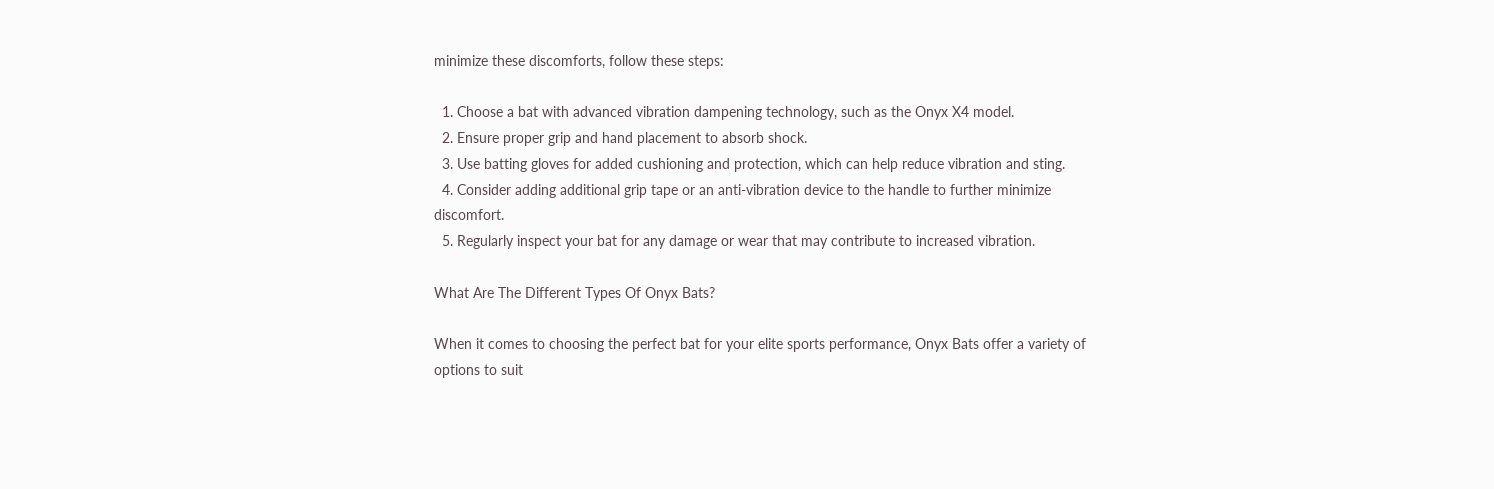minimize these discomforts, follow these steps:

  1. Choose a bat with advanced vibration dampening technology, such as the Onyx X4 model.
  2. Ensure proper grip and hand placement to absorb shock.
  3. Use batting gloves for added cushioning and protection, which can help reduce vibration and sting.
  4. Consider adding additional grip tape or an anti-vibration device to the handle to further minimize discomfort.
  5. Regularly inspect your bat for any damage or wear that may contribute to increased vibration.

What Are The Different Types Of Onyx Bats?

When it comes to choosing the perfect bat for your elite sports performance, Onyx Bats offer a variety of options to suit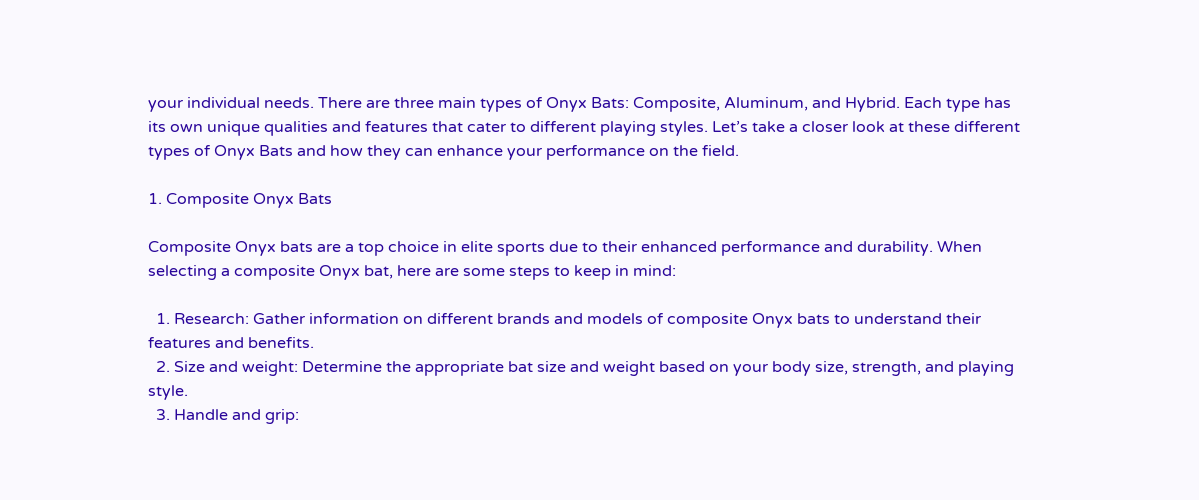your individual needs. There are three main types of Onyx Bats: Composite, Aluminum, and Hybrid. Each type has its own unique qualities and features that cater to different playing styles. Let’s take a closer look at these different types of Onyx Bats and how they can enhance your performance on the field.

1. Composite Onyx Bats

Composite Onyx bats are a top choice in elite sports due to their enhanced performance and durability. When selecting a composite Onyx bat, here are some steps to keep in mind:

  1. Research: Gather information on different brands and models of composite Onyx bats to understand their features and benefits.
  2. Size and weight: Determine the appropriate bat size and weight based on your body size, strength, and playing style.
  3. Handle and grip: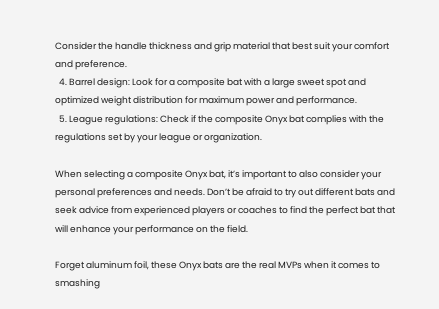Consider the handle thickness and grip material that best suit your comfort and preference.
  4. Barrel design: Look for a composite bat with a large sweet spot and optimized weight distribution for maximum power and performance.
  5. League regulations: Check if the composite Onyx bat complies with the regulations set by your league or organization.

When selecting a composite Onyx bat, it’s important to also consider your personal preferences and needs. Don’t be afraid to try out different bats and seek advice from experienced players or coaches to find the perfect bat that will enhance your performance on the field.

Forget aluminum foil, these Onyx bats are the real MVPs when it comes to smashing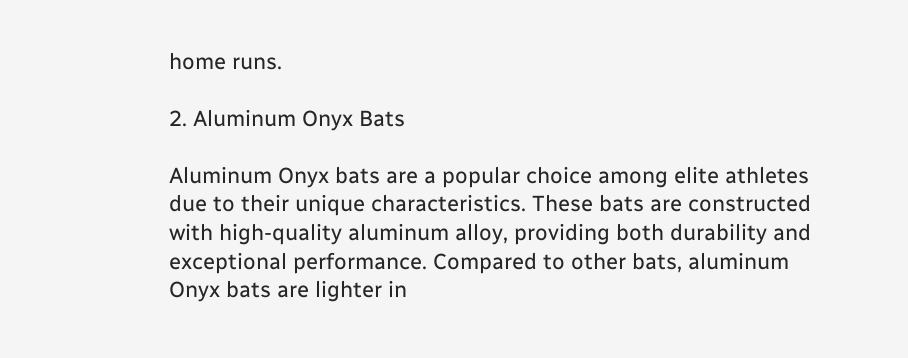home runs.

2. Aluminum Onyx Bats

Aluminum Onyx bats are a popular choice among elite athletes due to their unique characteristics. These bats are constructed with high-quality aluminum alloy, providing both durability and exceptional performance. Compared to other bats, aluminum Onyx bats are lighter in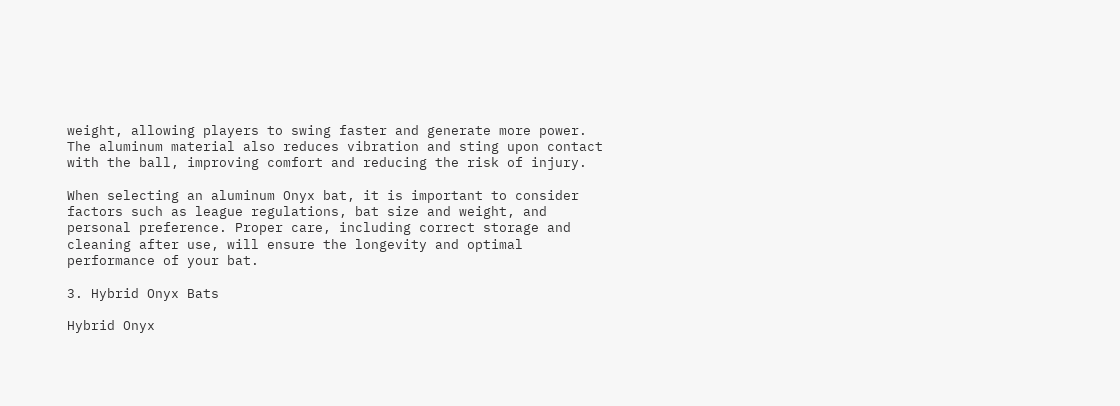weight, allowing players to swing faster and generate more power. The aluminum material also reduces vibration and sting upon contact with the ball, improving comfort and reducing the risk of injury.

When selecting an aluminum Onyx bat, it is important to consider factors such as league regulations, bat size and weight, and personal preference. Proper care, including correct storage and cleaning after use, will ensure the longevity and optimal performance of your bat.

3. Hybrid Onyx Bats

Hybrid Onyx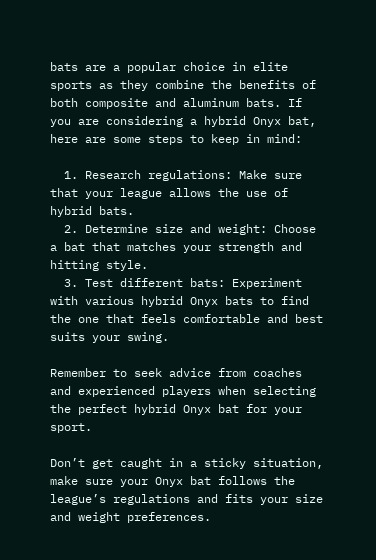bats are a popular choice in elite sports as they combine the benefits of both composite and aluminum bats. If you are considering a hybrid Onyx bat, here are some steps to keep in mind:

  1. Research regulations: Make sure that your league allows the use of hybrid bats.
  2. Determine size and weight: Choose a bat that matches your strength and hitting style.
  3. Test different bats: Experiment with various hybrid Onyx bats to find the one that feels comfortable and best suits your swing.

Remember to seek advice from coaches and experienced players when selecting the perfect hybrid Onyx bat for your sport.

Don’t get caught in a sticky situation, make sure your Onyx bat follows the league’s regulations and fits your size and weight preferences.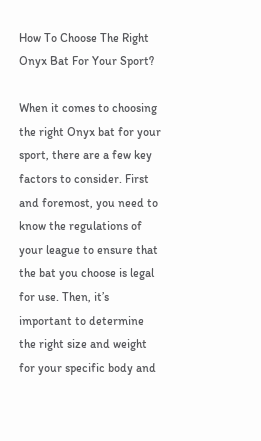How To Choose The Right Onyx Bat For Your Sport?

When it comes to choosing the right Onyx bat for your sport, there are a few key factors to consider. First and foremost, you need to know the regulations of your league to ensure that the bat you choose is legal for use. Then, it’s important to determine the right size and weight for your specific body and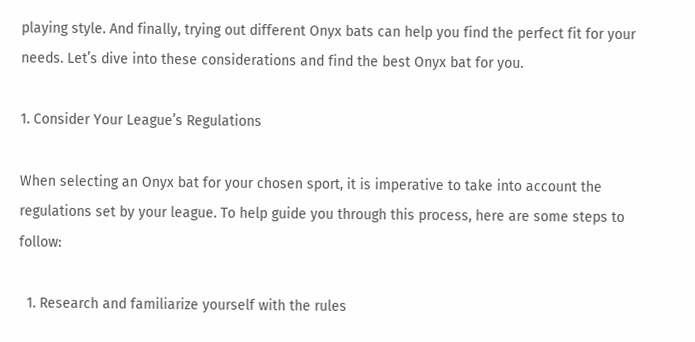playing style. And finally, trying out different Onyx bats can help you find the perfect fit for your needs. Let’s dive into these considerations and find the best Onyx bat for you.

1. Consider Your League’s Regulations

When selecting an Onyx bat for your chosen sport, it is imperative to take into account the regulations set by your league. To help guide you through this process, here are some steps to follow:

  1. Research and familiarize yourself with the rules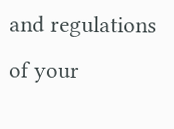and regulations of your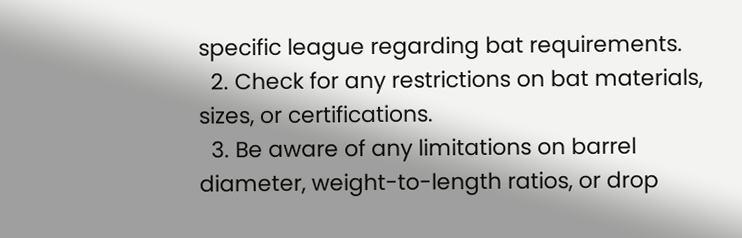specific league regarding bat requirements.
  2. Check for any restrictions on bat materials, sizes, or certifications.
  3. Be aware of any limitations on barrel diameter, weight-to-length ratios, or drop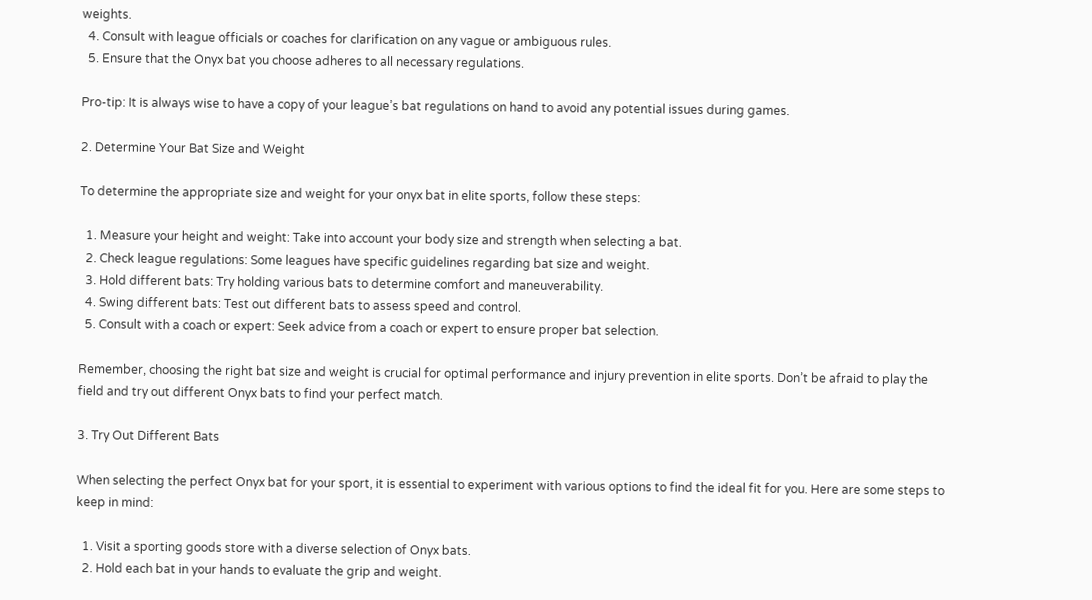weights.
  4. Consult with league officials or coaches for clarification on any vague or ambiguous rules.
  5. Ensure that the Onyx bat you choose adheres to all necessary regulations.

Pro-tip: It is always wise to have a copy of your league’s bat regulations on hand to avoid any potential issues during games.

2. Determine Your Bat Size and Weight

To determine the appropriate size and weight for your onyx bat in elite sports, follow these steps:

  1. Measure your height and weight: Take into account your body size and strength when selecting a bat.
  2. Check league regulations: Some leagues have specific guidelines regarding bat size and weight.
  3. Hold different bats: Try holding various bats to determine comfort and maneuverability.
  4. Swing different bats: Test out different bats to assess speed and control.
  5. Consult with a coach or expert: Seek advice from a coach or expert to ensure proper bat selection.

Remember, choosing the right bat size and weight is crucial for optimal performance and injury prevention in elite sports. Don’t be afraid to play the field and try out different Onyx bats to find your perfect match.

3. Try Out Different Bats

When selecting the perfect Onyx bat for your sport, it is essential to experiment with various options to find the ideal fit for you. Here are some steps to keep in mind:

  1. Visit a sporting goods store with a diverse selection of Onyx bats.
  2. Hold each bat in your hands to evaluate the grip and weight.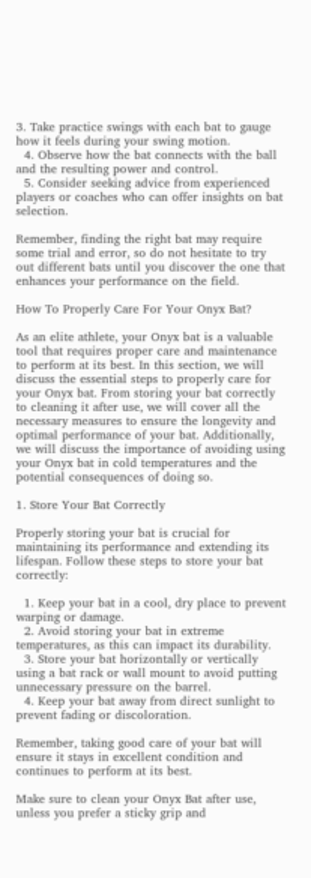3. Take practice swings with each bat to gauge how it feels during your swing motion.
  4. Observe how the bat connects with the ball and the resulting power and control.
  5. Consider seeking advice from experienced players or coaches who can offer insights on bat selection.

Remember, finding the right bat may require some trial and error, so do not hesitate to try out different bats until you discover the one that enhances your performance on the field.

How To Properly Care For Your Onyx Bat?

As an elite athlete, your Onyx bat is a valuable tool that requires proper care and maintenance to perform at its best. In this section, we will discuss the essential steps to properly care for your Onyx bat. From storing your bat correctly to cleaning it after use, we will cover all the necessary measures to ensure the longevity and optimal performance of your bat. Additionally, we will discuss the importance of avoiding using your Onyx bat in cold temperatures and the potential consequences of doing so.

1. Store Your Bat Correctly

Properly storing your bat is crucial for maintaining its performance and extending its lifespan. Follow these steps to store your bat correctly:

  1. Keep your bat in a cool, dry place to prevent warping or damage.
  2. Avoid storing your bat in extreme temperatures, as this can impact its durability.
  3. Store your bat horizontally or vertically using a bat rack or wall mount to avoid putting unnecessary pressure on the barrel.
  4. Keep your bat away from direct sunlight to prevent fading or discoloration.

Remember, taking good care of your bat will ensure it stays in excellent condition and continues to perform at its best.

Make sure to clean your Onyx Bat after use, unless you prefer a sticky grip and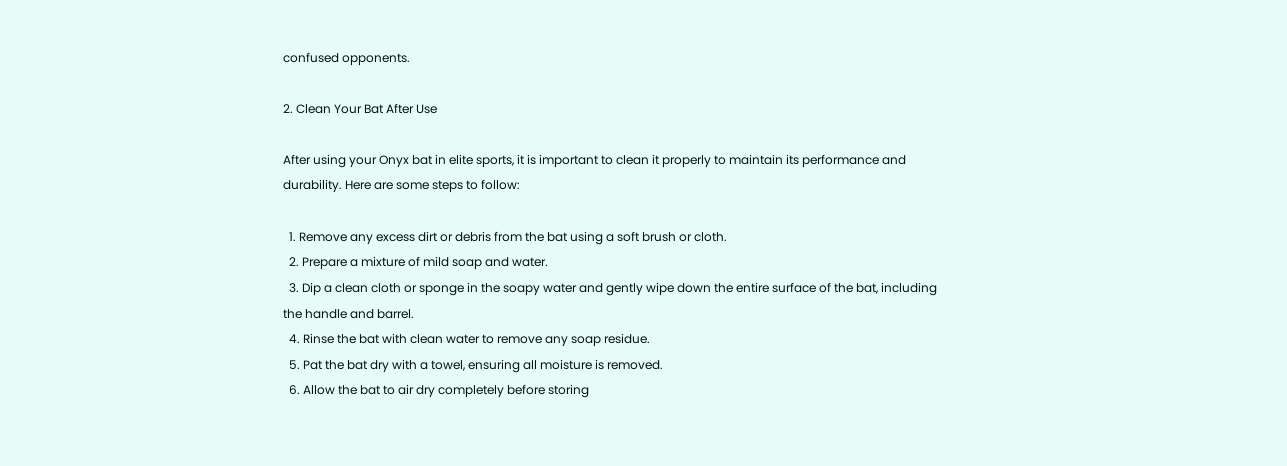confused opponents.

2. Clean Your Bat After Use

After using your Onyx bat in elite sports, it is important to clean it properly to maintain its performance and durability. Here are some steps to follow:

  1. Remove any excess dirt or debris from the bat using a soft brush or cloth.
  2. Prepare a mixture of mild soap and water.
  3. Dip a clean cloth or sponge in the soapy water and gently wipe down the entire surface of the bat, including the handle and barrel.
  4. Rinse the bat with clean water to remove any soap residue.
  5. Pat the bat dry with a towel, ensuring all moisture is removed.
  6. Allow the bat to air dry completely before storing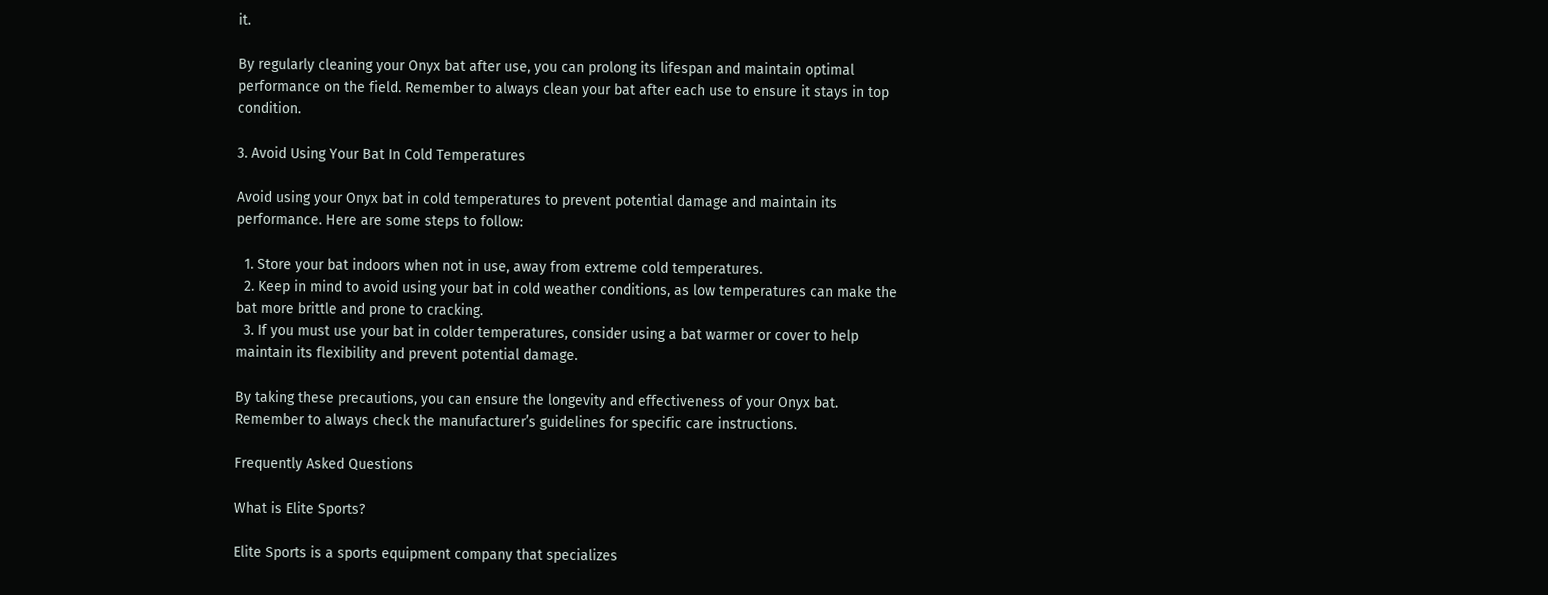it.

By regularly cleaning your Onyx bat after use, you can prolong its lifespan and maintain optimal performance on the field. Remember to always clean your bat after each use to ensure it stays in top condition.

3. Avoid Using Your Bat In Cold Temperatures

Avoid using your Onyx bat in cold temperatures to prevent potential damage and maintain its performance. Here are some steps to follow:

  1. Store your bat indoors when not in use, away from extreme cold temperatures.
  2. Keep in mind to avoid using your bat in cold weather conditions, as low temperatures can make the bat more brittle and prone to cracking.
  3. If you must use your bat in colder temperatures, consider using a bat warmer or cover to help maintain its flexibility and prevent potential damage.

By taking these precautions, you can ensure the longevity and effectiveness of your Onyx bat. Remember to always check the manufacturer’s guidelines for specific care instructions.

Frequently Asked Questions

What is Elite Sports?

Elite Sports is a sports equipment company that specializes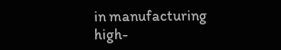in manufacturing high-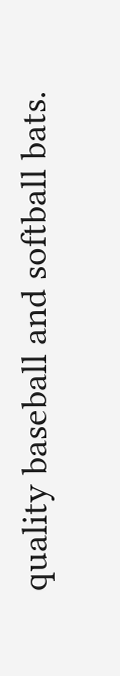quality baseball and softball bats.